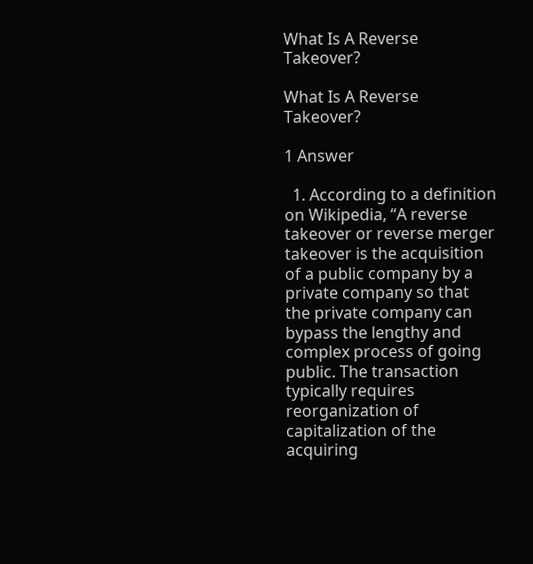What Is A Reverse Takeover?

What Is A Reverse Takeover?

1 Answer

  1. According to a definition on Wikipedia, “A reverse takeover or reverse merger takeover is the acquisition of a public company by a private company so that the private company can bypass the lengthy and complex process of going public. The transaction typically requires reorganization of capitalization of the acquiring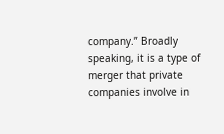company.” Broadly speaking, it is a type of merger that private companies involve in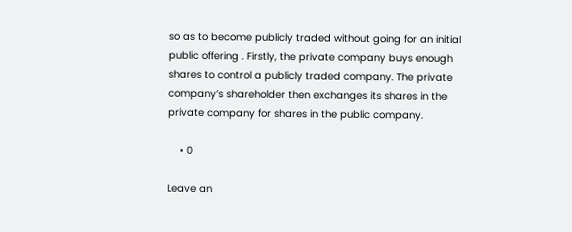so as to become publicly traded without going for an initial public offering . Firstly, the private company buys enough shares to control a publicly traded company. The private company’s shareholder then exchanges its shares in the private company for shares in the public company.

    • 0

Leave an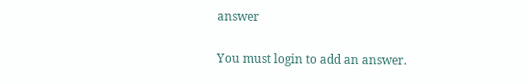answer

You must login to add an answer.